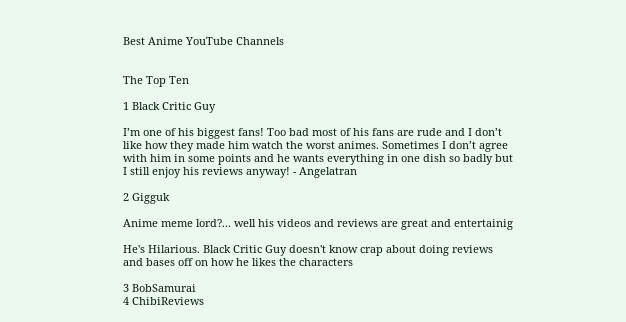Best Anime YouTube Channels


The Top Ten

1 Black Critic Guy

I’m one of his biggest fans! Too bad most of his fans are rude and I don’t like how they made him watch the worst animes. Sometimes I don’t agree with him in some points and he wants everything in one dish so badly but I still enjoy his reviews anyway! - Angelatran

2 Gigguk

Anime meme lord?... well his videos and reviews are great and entertainig

He's Hilarious. Black Critic Guy doesn't know crap about doing reviews and bases off on how he likes the characters

3 BobSamurai
4 ChibiReviews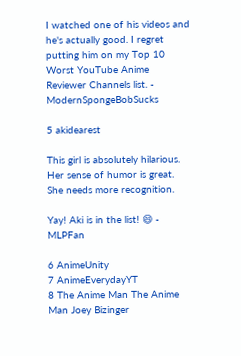I watched one of his videos and he's actually good. I regret putting him on my Top 10 Worst YouTube Anime Reviewer Channels list. - ModernSpongeBobSucks

5 akidearest

This girl is absolutely hilarious. Her sense of humor is great. She needs more recognition.

Yay! Aki is in the list! 😄 - MLPFan

6 AnimeUnity
7 AnimeEverydayYT
8 The Anime Man The Anime Man Joey Bizinger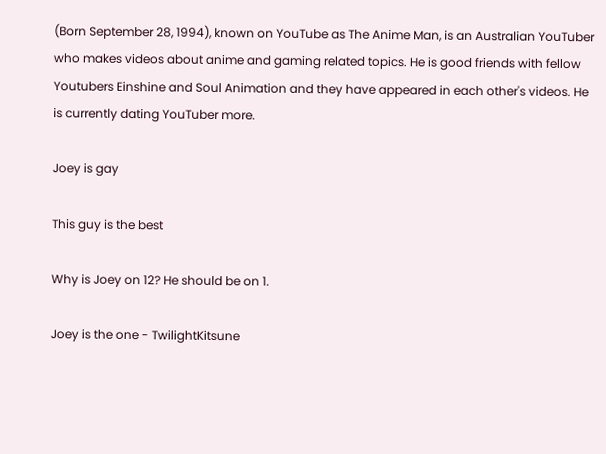(Born September 28, 1994), known on YouTube as The Anime Man, is an Australian YouTuber who makes videos about anime and gaming related topics. He is good friends with fellow Youtubers Einshine and Soul Animation and they have appeared in each other's videos. He is currently dating YouTuber more.

Joey is gay

This guy is the best

Why is Joey on 12? He should be on 1.

Joey is the one - TwilightKitsune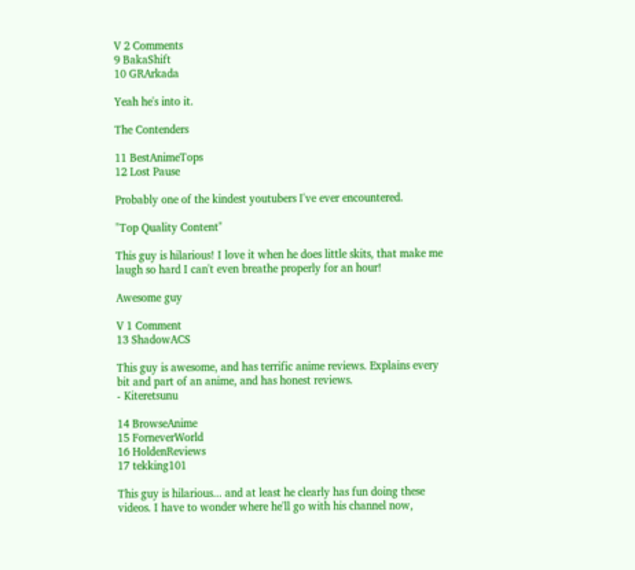V 2 Comments
9 BakaShift
10 GRArkada

Yeah he's into it.

The Contenders

11 BestAnimeTops
12 Lost Pause

Probably one of the kindest youtubers I've ever encountered.

"Top Quality Content"

This guy is hilarious! I love it when he does little skits, that make me laugh so hard I can't even breathe properly for an hour!

Awesome guy

V 1 Comment
13 ShadowACS

This guy is awesome, and has terrific anime reviews. Explains every bit and part of an anime, and has honest reviews.
- Kiteretsunu

14 BrowseAnime
15 ForneverWorld
16 HoldenReviews
17 tekking101

This guy is hilarious... and at least he clearly has fun doing these videos. I have to wonder where he'll go with his channel now,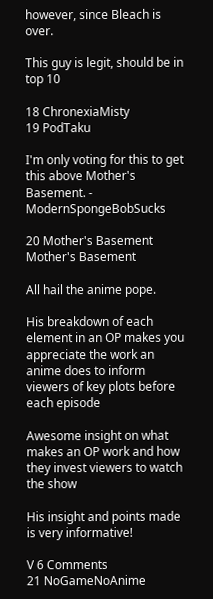however, since Bleach is over.

This guy is legit, should be in top 10

18 ChronexiaMisty
19 PodTaku

I'm only voting for this to get this above Mother's Basement. - ModernSpongeBobSucks

20 Mother's Basement Mother's Basement

All hail the anime pope.

His breakdown of each element in an OP makes you appreciate the work an anime does to inform viewers of key plots before each episode

Awesome insight on what makes an OP work and how they invest viewers to watch the show

His insight and points made is very informative!

V 6 Comments
21 NoGameNoAnime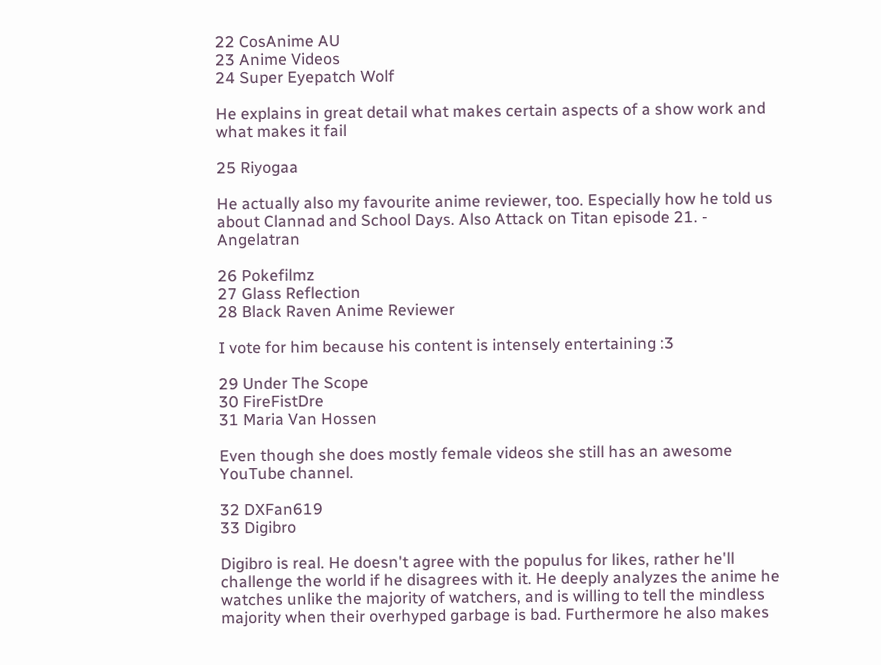22 CosAnime AU
23 Anime Videos
24 Super Eyepatch Wolf

He explains in great detail what makes certain aspects of a show work and what makes it fail

25 Riyogaa

He actually also my favourite anime reviewer, too. Especially how he told us about Clannad and School Days. Also Attack on Titan episode 21. - Angelatran

26 Pokefilmz
27 Glass Reflection
28 Black Raven Anime Reviewer

I vote for him because his content is intensely entertaining :3

29 Under The Scope
30 FireFistDre
31 Maria Van Hossen

Even though she does mostly female videos she still has an awesome YouTube channel.

32 DXFan619
33 Digibro

Digibro is real. He doesn't agree with the populus for likes, rather he'll challenge the world if he disagrees with it. He deeply analyzes the anime he watches unlike the majority of watchers, and is willing to tell the mindless majority when their overhyped garbage is bad. Furthermore he also makes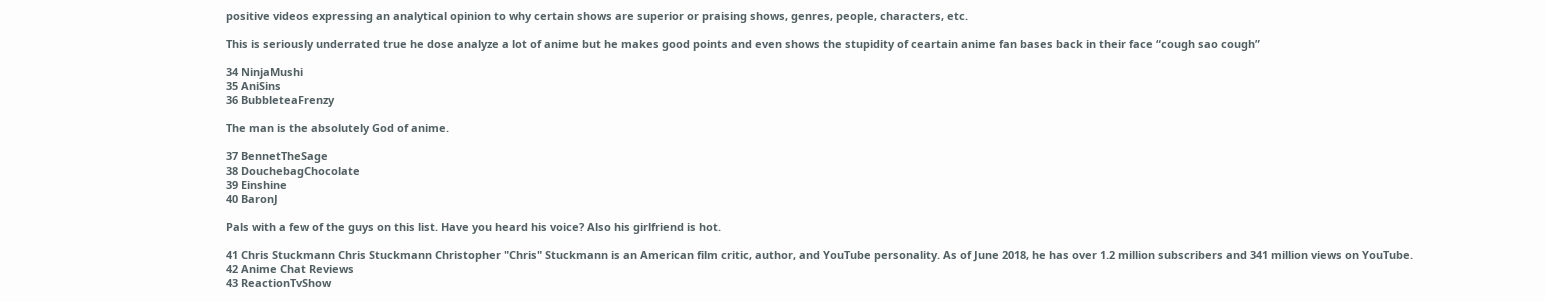positive videos expressing an analytical opinion to why certain shows are superior or praising shows, genres, people, characters, etc.

This is seriously underrated true he dose analyze a lot of anime but he makes good points and even shows the stupidity of ceartain anime fan bases back in their face “cough sao cough”

34 NinjaMushi
35 AniSins
36 BubbleteaFrenzy

The man is the absolutely God of anime.

37 BennetTheSage
38 DouchebagChocolate
39 Einshine
40 BaronJ

Pals with a few of the guys on this list. Have you heard his voice? Also his girlfriend is hot.

41 Chris Stuckmann Chris Stuckmann Christopher "Chris" Stuckmann is an American film critic, author, and YouTube personality. As of June 2018, he has over 1.2 million subscribers and 341 million views on YouTube.
42 Anime Chat Reviews
43 ReactionTvShow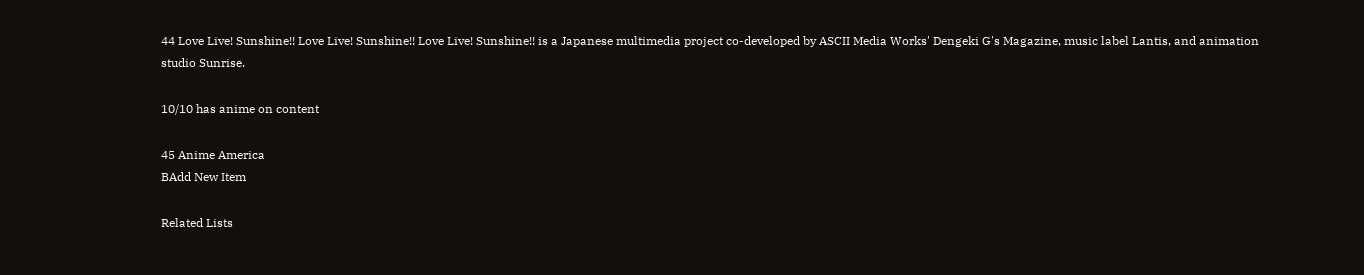44 Love Live! Sunshine!! Love Live! Sunshine!! Love Live! Sunshine!! is a Japanese multimedia project co-developed by ASCII Media Works' Dengeki G's Magazine, music label Lantis, and animation studio Sunrise.

10/10 has anime on content

45 Anime America
BAdd New Item

Related Lists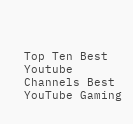Top Ten Best Youtube Channels Best YouTube Gaming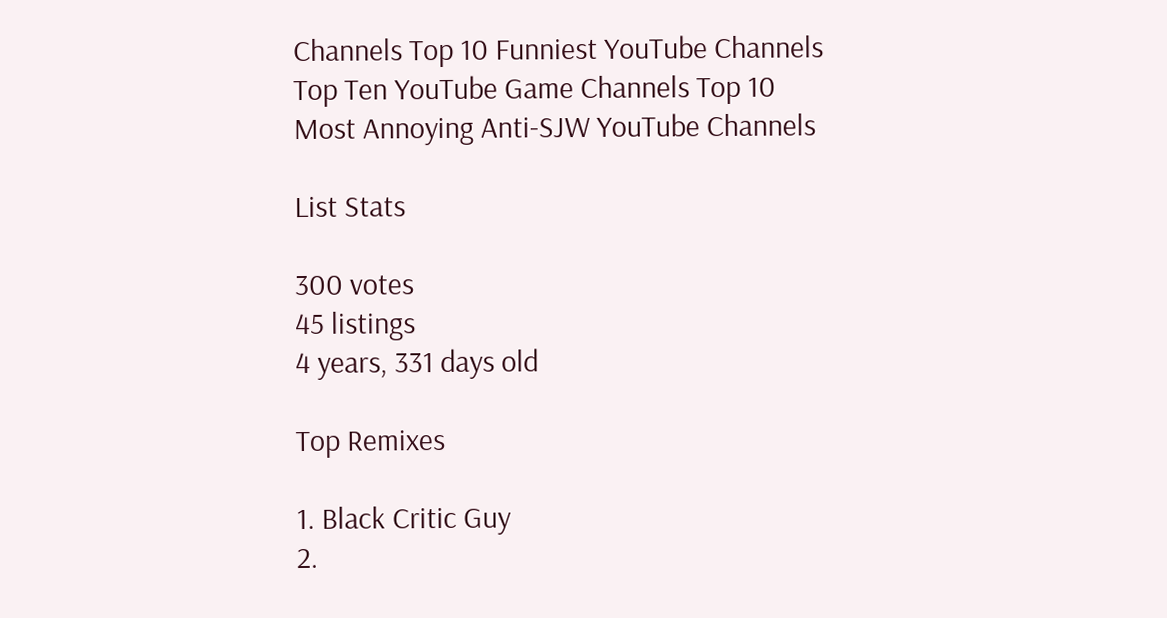Channels Top 10 Funniest YouTube Channels Top Ten YouTube Game Channels Top 10 Most Annoying Anti-SJW YouTube Channels

List Stats

300 votes
45 listings
4 years, 331 days old

Top Remixes

1. Black Critic Guy
2.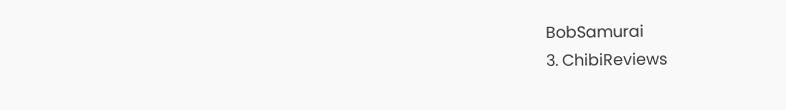BobSamurai
3. ChibiReviews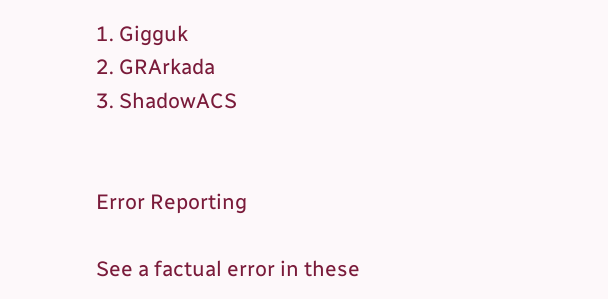1. Gigguk
2. GRArkada
3. ShadowACS


Error Reporting

See a factual error in these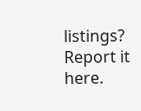listings? Report it here.